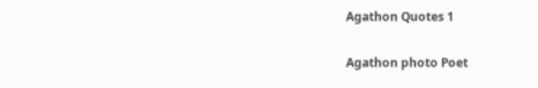Agathon Quotes 1

Agathon photo Poet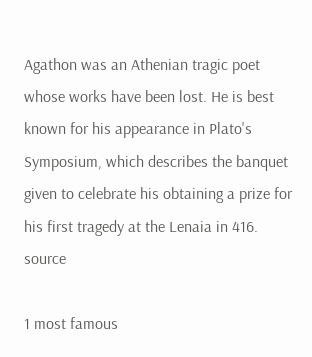Agathon was an Athenian tragic poet whose works have been lost. He is best known for his appearance in Plato's Symposium, which describes the banquet given to celebrate his obtaining a prize for his first tragedy at the Lenaia in 416. source

1 most famous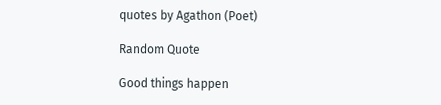quotes by Agathon (Poet)

Random Quote

Good things happen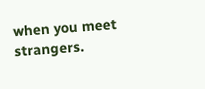when you meet strangers.